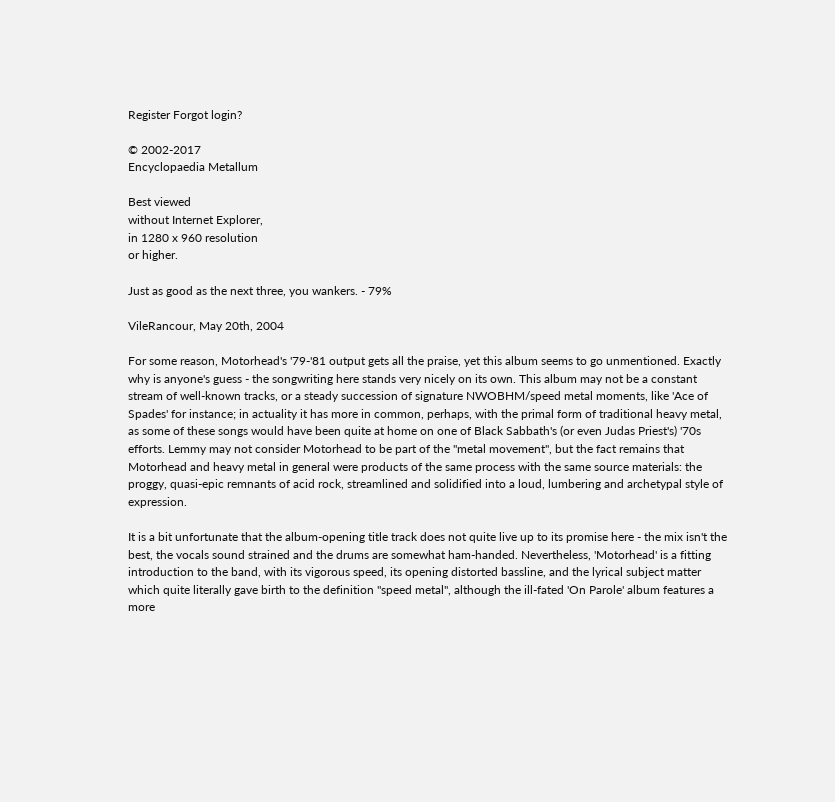Register Forgot login?

© 2002-2017
Encyclopaedia Metallum

Best viewed
without Internet Explorer,
in 1280 x 960 resolution
or higher.

Just as good as the next three, you wankers. - 79%

VileRancour, May 20th, 2004

For some reason, Motorhead's '79-'81 output gets all the praise, yet this album seems to go unmentioned. Exactly why is anyone's guess - the songwriting here stands very nicely on its own. This album may not be a constant stream of well-known tracks, or a steady succession of signature NWOBHM/speed metal moments, like 'Ace of Spades' for instance; in actuality it has more in common, perhaps, with the primal form of traditional heavy metal, as some of these songs would have been quite at home on one of Black Sabbath's (or even Judas Priest's) '70s efforts. Lemmy may not consider Motorhead to be part of the "metal movement", but the fact remains that Motorhead and heavy metal in general were products of the same process with the same source materials: the proggy, quasi-epic remnants of acid rock, streamlined and solidified into a loud, lumbering and archetypal style of expression.

It is a bit unfortunate that the album-opening title track does not quite live up to its promise here - the mix isn't the best, the vocals sound strained and the drums are somewhat ham-handed. Nevertheless, 'Motorhead' is a fitting introduction to the band, with its vigorous speed, its opening distorted bassline, and the lyrical subject matter which quite literally gave birth to the definition "speed metal", although the ill-fated 'On Parole' album features a more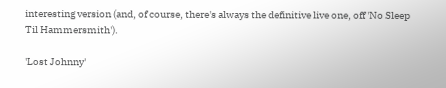interesting version (and, of course, there's always the definitive live one, off 'No Sleep Til Hammersmith').

'Lost Johnny'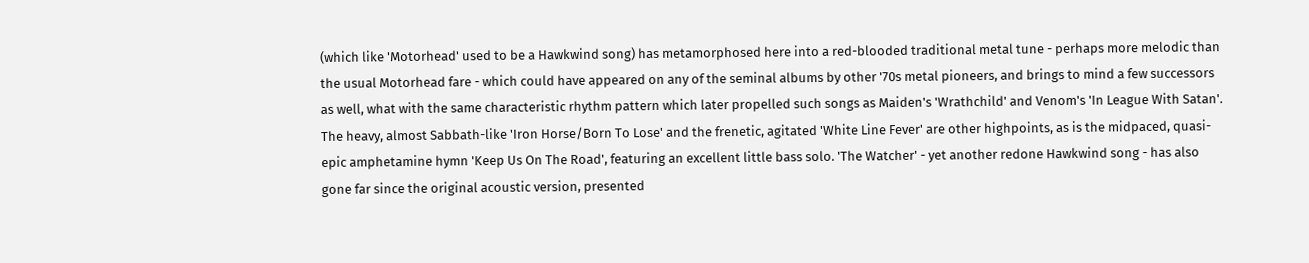(which like 'Motorhead' used to be a Hawkwind song) has metamorphosed here into a red-blooded traditional metal tune - perhaps more melodic than the usual Motorhead fare - which could have appeared on any of the seminal albums by other '70s metal pioneers, and brings to mind a few successors as well, what with the same characteristic rhythm pattern which later propelled such songs as Maiden's 'Wrathchild' and Venom's 'In League With Satan'. The heavy, almost Sabbath-like 'Iron Horse/Born To Lose' and the frenetic, agitated 'White Line Fever' are other highpoints, as is the midpaced, quasi-epic amphetamine hymn 'Keep Us On The Road', featuring an excellent little bass solo. 'The Watcher' - yet another redone Hawkwind song - has also gone far since the original acoustic version, presented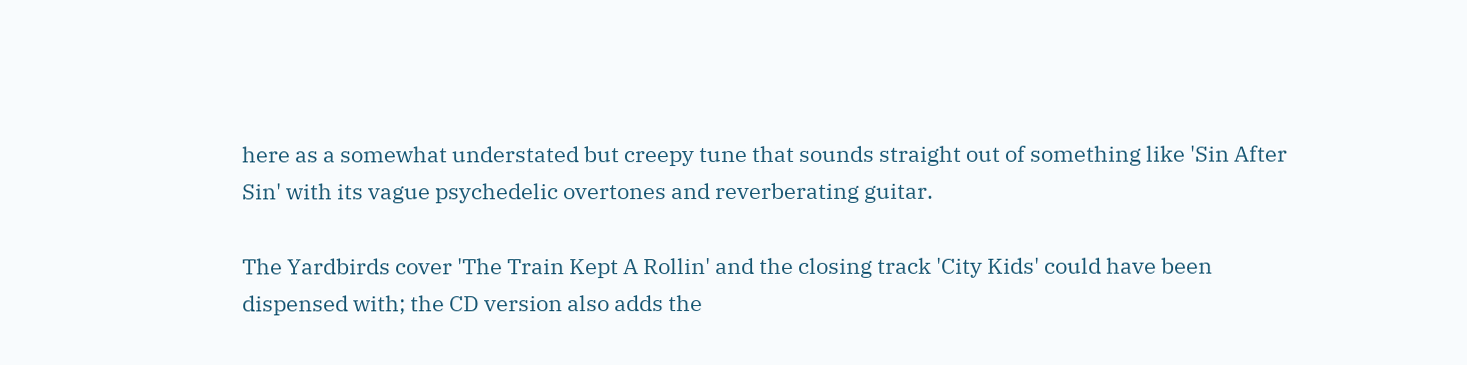here as a somewhat understated but creepy tune that sounds straight out of something like 'Sin After Sin' with its vague psychedelic overtones and reverberating guitar.

The Yardbirds cover 'The Train Kept A Rollin' and the closing track 'City Kids' could have been dispensed with; the CD version also adds the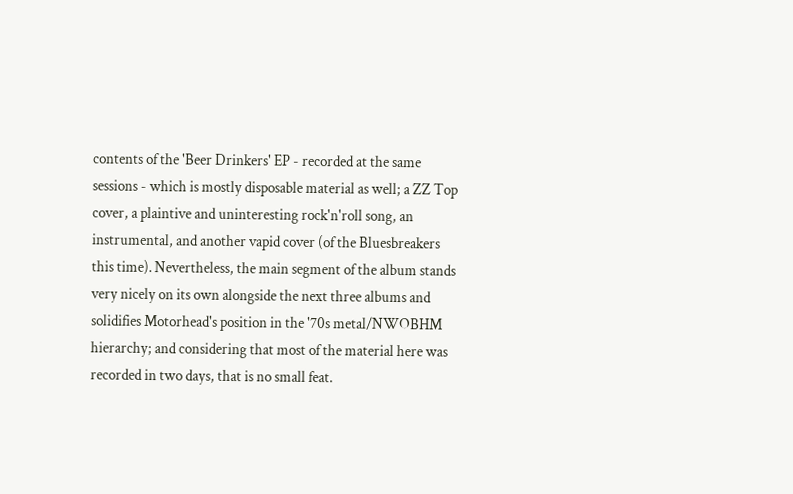contents of the 'Beer Drinkers' EP - recorded at the same sessions - which is mostly disposable material as well; a ZZ Top cover, a plaintive and uninteresting rock'n'roll song, an instrumental, and another vapid cover (of the Bluesbreakers this time). Nevertheless, the main segment of the album stands very nicely on its own alongside the next three albums and solidifies Motorhead's position in the '70s metal/NWOBHM hierarchy; and considering that most of the material here was recorded in two days, that is no small feat.